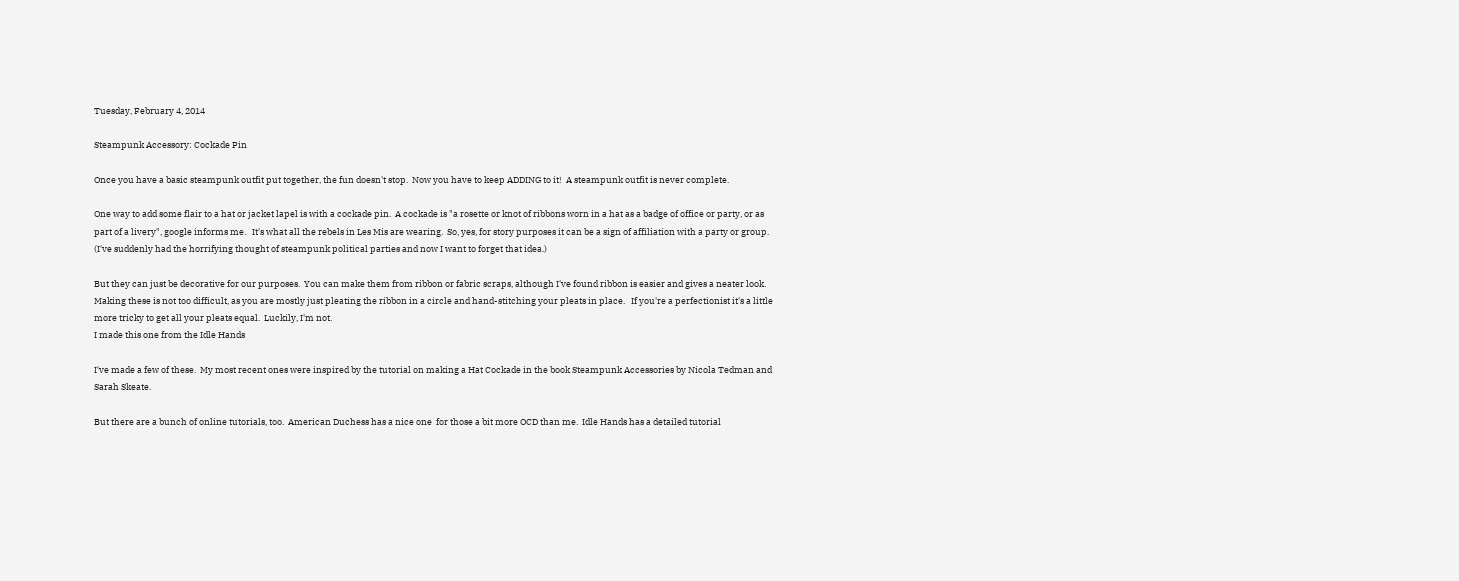Tuesday, February 4, 2014

Steampunk Accessory: Cockade Pin

Once you have a basic steampunk outfit put together, the fun doesn't stop.  Now you have to keep ADDING to it!  A steampunk outfit is never complete.

One way to add some flair to a hat or jacket lapel is with a cockade pin.  A cockade is "a rosette or knot of ribbons worn in a hat as a badge of office or party, or as part of a livery", google informs me.   It's what all the rebels in Les Mis are wearing.  So, yes, for story purposes it can be a sign of affiliation with a party or group.   (I've suddenly had the horrifying thought of steampunk political parties and now I want to forget that idea.)

But they can just be decorative for our purposes.  You can make them from ribbon or fabric scraps, although I've found ribbon is easier and gives a neater look.  Making these is not too difficult, as you are mostly just pleating the ribbon in a circle and hand-stitching your pleats in place.   If you're a perfectionist it's a little more tricky to get all your pleats equal.  Luckily, I'm not.
I made this one from the Idle Hands

I've made a few of these.  My most recent ones were inspired by the tutorial on making a Hat Cockade in the book Steampunk Accessories by Nicola Tedman and Sarah Skeate.

But there are a bunch of online tutorials, too.  American Duchess has a nice one  for those a bit more OCD than me.  Idle Hands has a detailed tutorial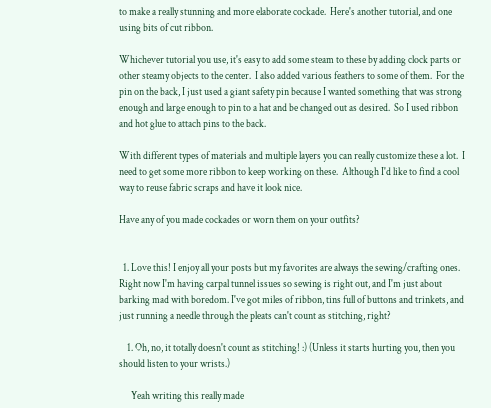to make a really stunning and more elaborate cockade.  Here's another tutorial, and one using bits of cut ribbon.

Whichever tutorial you use, it's easy to add some steam to these by adding clock parts or other steamy objects to the center.  I also added various feathers to some of them.  For the pin on the back, I just used a giant safety pin because I wanted something that was strong enough and large enough to pin to a hat and be changed out as desired.  So I used ribbon and hot glue to attach pins to the back.

With different types of materials and multiple layers you can really customize these a lot.  I need to get some more ribbon to keep working on these.  Although I'd like to find a cool way to reuse fabric scraps and have it look nice.

Have any of you made cockades or worn them on your outfits?


  1. Love this! I enjoy all your posts but my favorites are always the sewing/crafting ones. Right now I'm having carpal tunnel issues so sewing is right out, and I'm just about barking mad with boredom. I've got miles of ribbon, tins full of buttons and trinkets, and just running a needle through the pleats can't count as stitching, right?

    1. Oh, no, it totally doesn't count as stitching! :) (Unless it starts hurting you, then you should listen to your wrists.)

      Yeah writing this really made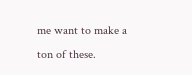me want to make a ton of these.